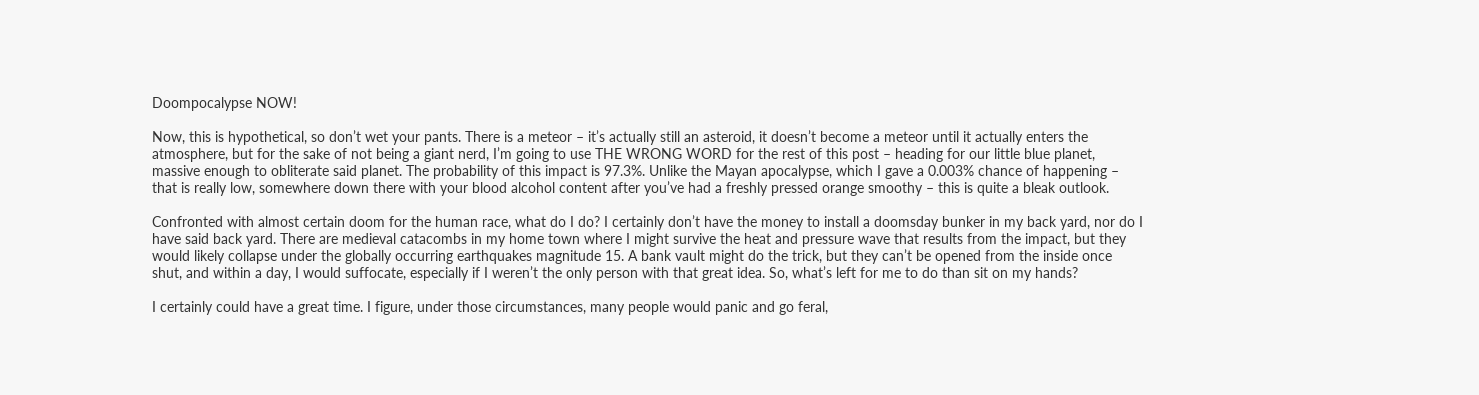Doompocalypse NOW!

Now, this is hypothetical, so don’t wet your pants. There is a meteor – it’s actually still an asteroid, it doesn’t become a meteor until it actually enters the atmosphere, but for the sake of not being a giant nerd, I’m going to use THE WRONG WORD for the rest of this post – heading for our little blue planet, massive enough to obliterate said planet. The probability of this impact is 97.3%. Unlike the Mayan apocalypse, which I gave a 0.003% chance of happening – that is really low, somewhere down there with your blood alcohol content after you’ve had a freshly pressed orange smoothy – this is quite a bleak outlook.

Confronted with almost certain doom for the human race, what do I do? I certainly don’t have the money to install a doomsday bunker in my back yard, nor do I have said back yard. There are medieval catacombs in my home town where I might survive the heat and pressure wave that results from the impact, but they would likely collapse under the globally occurring earthquakes magnitude 15. A bank vault might do the trick, but they can’t be opened from the inside once shut, and within a day, I would suffocate, especially if I weren’t the only person with that great idea. So, what’s left for me to do than sit on my hands?

I certainly could have a great time. I figure, under those circumstances, many people would panic and go feral,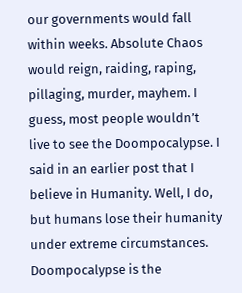our governments would fall within weeks. Absolute Chaos would reign, raiding, raping, pillaging, murder, mayhem. I guess, most people wouldn’t live to see the Doompocalypse. I said in an earlier post that I believe in Humanity. Well, I do, but humans lose their humanity under extreme circumstances. Doompocalypse is the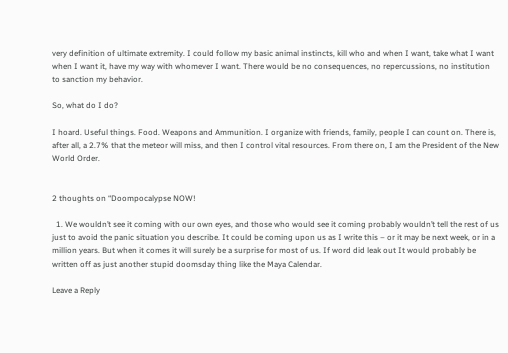very definition of ultimate extremity. I could follow my basic animal instincts, kill who and when I want, take what I want when I want it, have my way with whomever I want. There would be no consequences, no repercussions, no institution to sanction my behavior.

So, what do I do?

I hoard. Useful things. Food. Weapons and Ammunition. I organize with friends, family, people I can count on. There is, after all, a 2.7% that the meteor will miss, and then I control vital resources. From there on, I am the President of the New World Order.


2 thoughts on “Doompocalypse NOW!

  1. We wouldn’t see it coming with our own eyes, and those who would see it coming probably wouldn’t tell the rest of us just to avoid the panic situation you describe. It could be coming upon us as I write this – or it may be next week, or in a million years. But when it comes it will surely be a surprise for most of us. If word did leak out It would probably be written off as just another stupid doomsday thing like the Maya Calendar.

Leave a Reply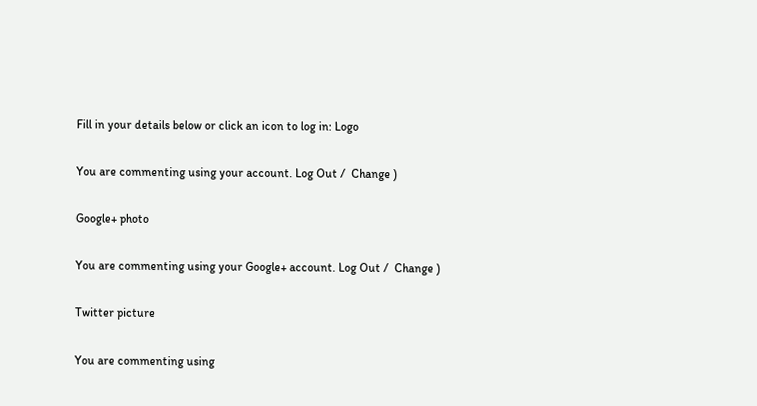Fill in your details below or click an icon to log in: Logo

You are commenting using your account. Log Out /  Change )

Google+ photo

You are commenting using your Google+ account. Log Out /  Change )

Twitter picture

You are commenting using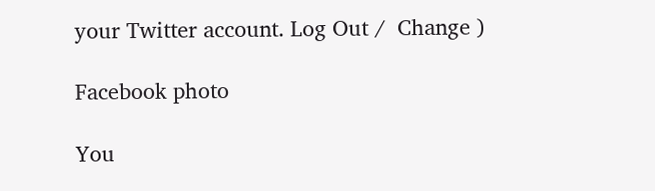your Twitter account. Log Out /  Change )

Facebook photo

You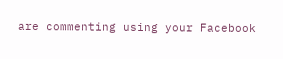are commenting using your Facebook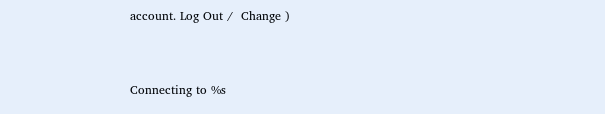account. Log Out /  Change )


Connecting to %s